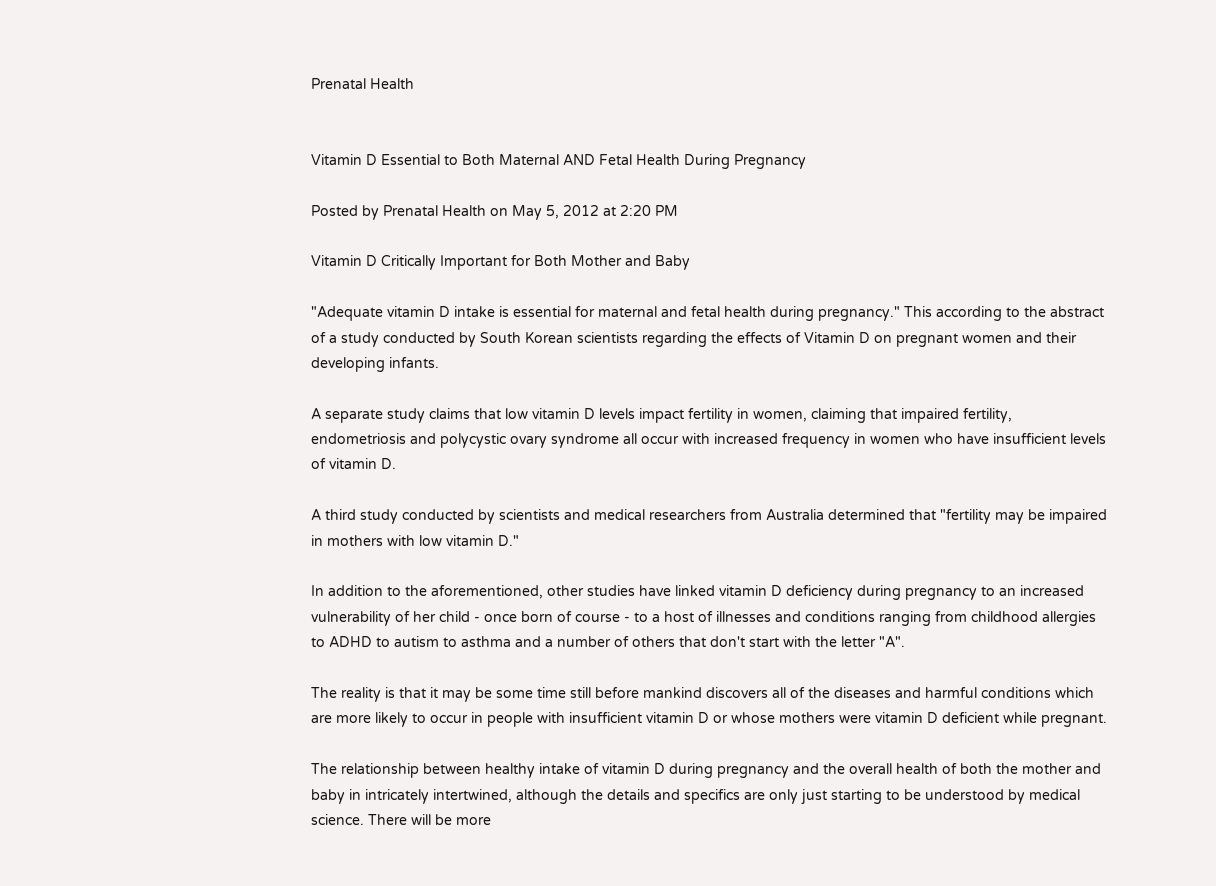Prenatal Health


Vitamin D Essential to Both Maternal AND Fetal Health During Pregnancy

Posted by Prenatal Health on May 5, 2012 at 2:20 PM

Vitamin D Critically Important for Both Mother and Baby

"Adequate vitamin D intake is essential for maternal and fetal health during pregnancy." This according to the abstract of a study conducted by South Korean scientists regarding the effects of Vitamin D on pregnant women and their developing infants.

A separate study claims that low vitamin D levels impact fertility in women, claiming that impaired fertility, endometriosis and polycystic ovary syndrome all occur with increased frequency in women who have insufficient levels of vitamin D.

A third study conducted by scientists and medical researchers from Australia determined that "fertility may be impaired in mothers with low vitamin D."

In addition to the aforementioned, other studies have linked vitamin D deficiency during pregnancy to an increased vulnerability of her child - once born of course - to a host of illnesses and conditions ranging from childhood allergies to ADHD to autism to asthma and a number of others that don't start with the letter "A".

The reality is that it may be some time still before mankind discovers all of the diseases and harmful conditions which are more likely to occur in people with insufficient vitamin D or whose mothers were vitamin D deficient while pregnant.

The relationship between healthy intake of vitamin D during pregnancy and the overall health of both the mother and baby in intricately intertwined, although the details and specifics are only just starting to be understood by medical science. There will be more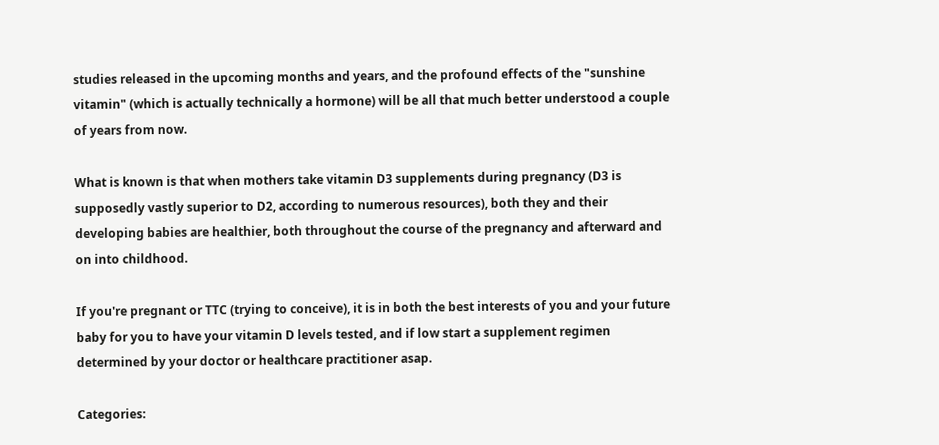studies released in the upcoming months and years, and the profound effects of the "sunshine vitamin" (which is actually technically a hormone) will be all that much better understood a couple of years from now.

What is known is that when mothers take vitamin D3 supplements during pregnancy (D3 is supposedly vastly superior to D2, according to numerous resources), both they and their developing babies are healthier, both throughout the course of the pregnancy and afterward and on into childhood.

If you're pregnant or TTC (trying to conceive), it is in both the best interests of you and your future baby for you to have your vitamin D levels tested, and if low start a supplement regimen determined by your doctor or healthcare practitioner asap.

Categories: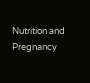Nutrition and Pregnancy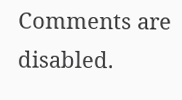Comments are disabled.